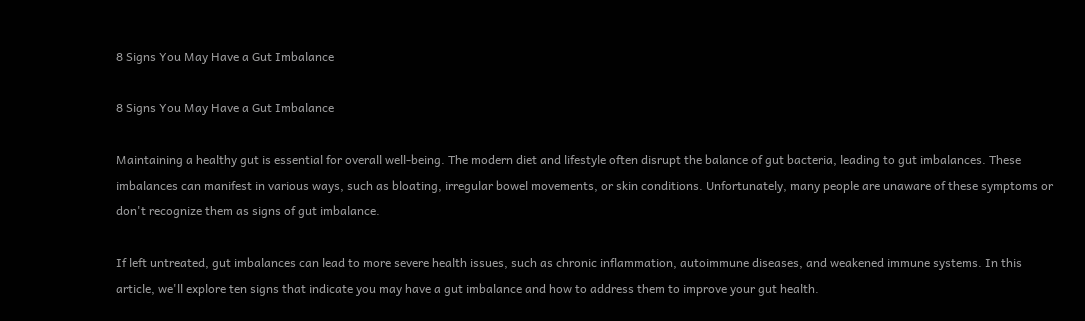8 Signs You May Have a Gut Imbalance

8 Signs You May Have a Gut Imbalance

Maintaining a healthy gut is essential for overall well-being. The modern diet and lifestyle often disrupt the balance of gut bacteria, leading to gut imbalances. These imbalances can manifest in various ways, such as bloating, irregular bowel movements, or skin conditions. Unfortunately, many people are unaware of these symptoms or don't recognize them as signs of gut imbalance.

If left untreated, gut imbalances can lead to more severe health issues, such as chronic inflammation, autoimmune diseases, and weakened immune systems. In this article, we'll explore ten signs that indicate you may have a gut imbalance and how to address them to improve your gut health.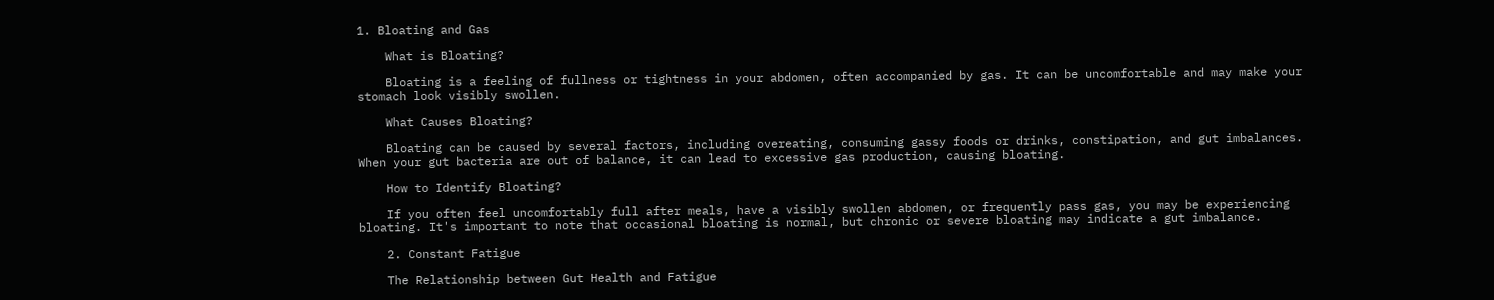1. Bloating and Gas

    What is Bloating?

    Bloating is a feeling of fullness or tightness in your abdomen, often accompanied by gas. It can be uncomfortable and may make your stomach look visibly swollen.

    What Causes Bloating?

    Bloating can be caused by several factors, including overeating, consuming gassy foods or drinks, constipation, and gut imbalances. When your gut bacteria are out of balance, it can lead to excessive gas production, causing bloating.

    How to Identify Bloating?

    If you often feel uncomfortably full after meals, have a visibly swollen abdomen, or frequently pass gas, you may be experiencing bloating. It's important to note that occasional bloating is normal, but chronic or severe bloating may indicate a gut imbalance.

    2. Constant Fatigue

    The Relationship between Gut Health and Fatigue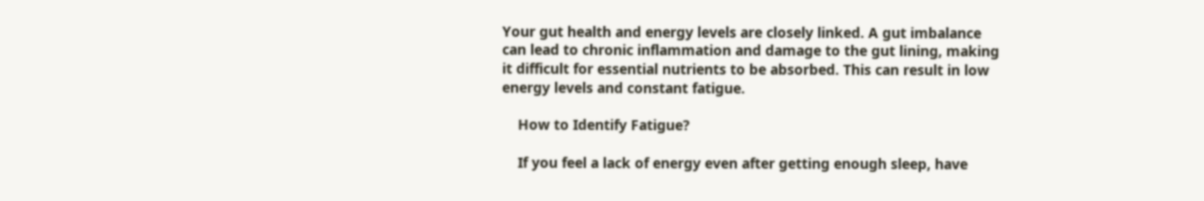Your gut health and energy levels are closely linked. A gut imbalance can lead to chronic inflammation and damage to the gut lining, making it difficult for essential nutrients to be absorbed. This can result in low energy levels and constant fatigue.

    How to Identify Fatigue?

    If you feel a lack of energy even after getting enough sleep, have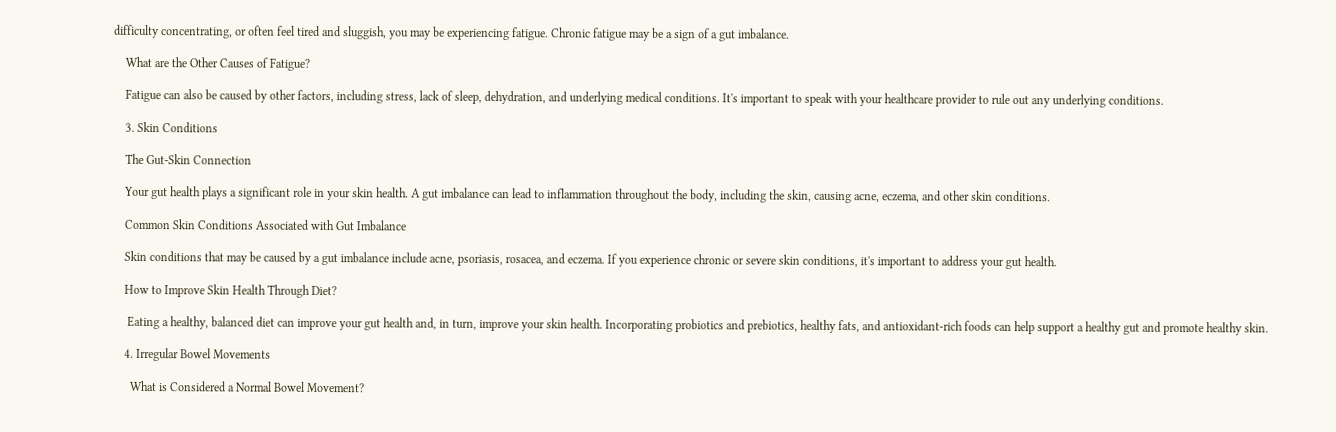difficulty concentrating, or often feel tired and sluggish, you may be experiencing fatigue. Chronic fatigue may be a sign of a gut imbalance.

    What are the Other Causes of Fatigue?

    Fatigue can also be caused by other factors, including stress, lack of sleep, dehydration, and underlying medical conditions. It's important to speak with your healthcare provider to rule out any underlying conditions.

    3. Skin Conditions

    The Gut-Skin Connection

    Your gut health plays a significant role in your skin health. A gut imbalance can lead to inflammation throughout the body, including the skin, causing acne, eczema, and other skin conditions.

    Common Skin Conditions Associated with Gut Imbalance

    Skin conditions that may be caused by a gut imbalance include acne, psoriasis, rosacea, and eczema. If you experience chronic or severe skin conditions, it's important to address your gut health.

    How to Improve Skin Health Through Diet?

     Eating a healthy, balanced diet can improve your gut health and, in turn, improve your skin health. Incorporating probiotics and prebiotics, healthy fats, and antioxidant-rich foods can help support a healthy gut and promote healthy skin.

    4. Irregular Bowel Movements

      What is Considered a Normal Bowel Movement?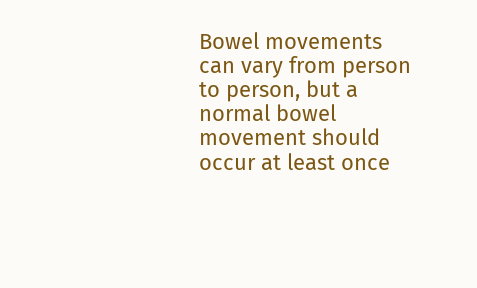Bowel movements can vary from person to person, but a normal bowel movement should occur at least once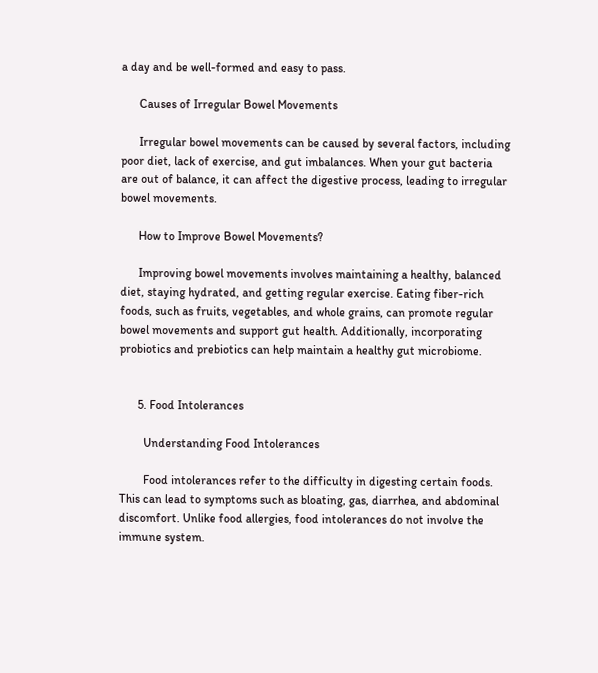a day and be well-formed and easy to pass.

      Causes of Irregular Bowel Movements

      Irregular bowel movements can be caused by several factors, including poor diet, lack of exercise, and gut imbalances. When your gut bacteria are out of balance, it can affect the digestive process, leading to irregular bowel movements.

      How to Improve Bowel Movements?

      Improving bowel movements involves maintaining a healthy, balanced diet, staying hydrated, and getting regular exercise. Eating fiber-rich foods, such as fruits, vegetables, and whole grains, can promote regular bowel movements and support gut health. Additionally, incorporating probiotics and prebiotics can help maintain a healthy gut microbiome.


      5. Food Intolerances

        Understanding Food Intolerances

        Food intolerances refer to the difficulty in digesting certain foods. This can lead to symptoms such as bloating, gas, diarrhea, and abdominal discomfort. Unlike food allergies, food intolerances do not involve the immune system.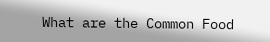What are the Common Food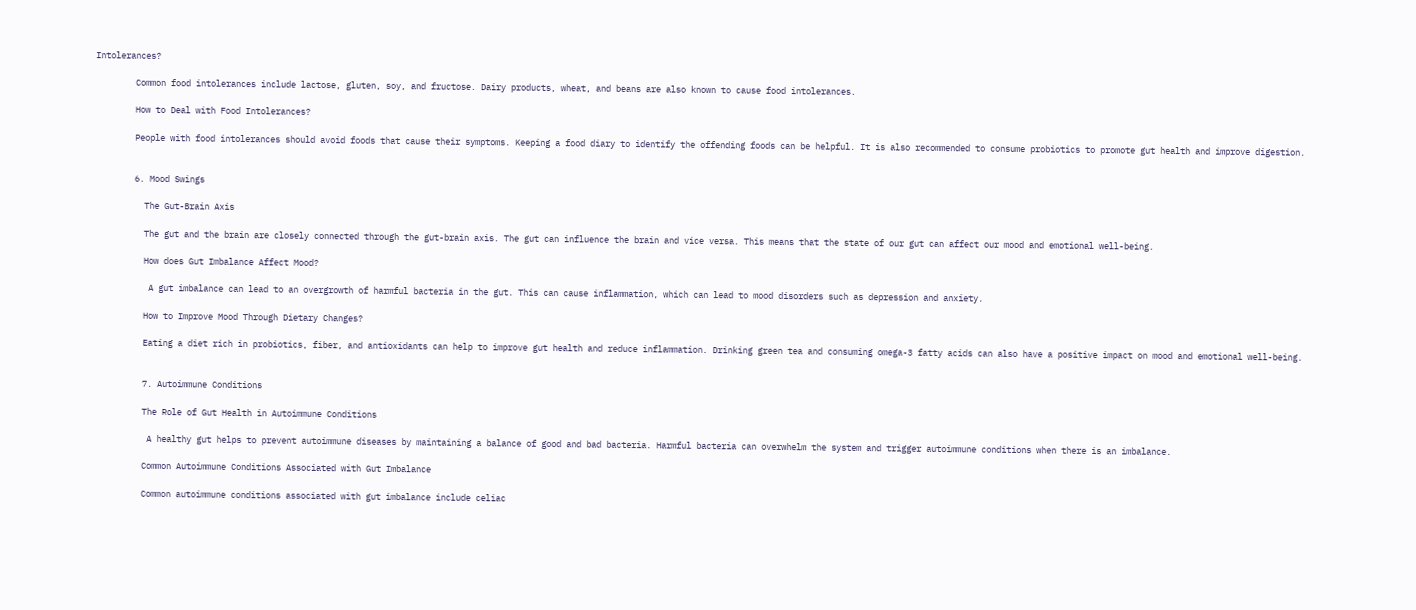Intolerances?

        Common food intolerances include lactose, gluten, soy, and fructose. Dairy products, wheat, and beans are also known to cause food intolerances.

        How to Deal with Food Intolerances?

        People with food intolerances should avoid foods that cause their symptoms. Keeping a food diary to identify the offending foods can be helpful. It is also recommended to consume probiotics to promote gut health and improve digestion.


        6. Mood Swings

          The Gut-Brain Axis

          The gut and the brain are closely connected through the gut-brain axis. The gut can influence the brain and vice versa. This means that the state of our gut can affect our mood and emotional well-being.

          How does Gut Imbalance Affect Mood?

           A gut imbalance can lead to an overgrowth of harmful bacteria in the gut. This can cause inflammation, which can lead to mood disorders such as depression and anxiety.

          How to Improve Mood Through Dietary Changes?

          Eating a diet rich in probiotics, fiber, and antioxidants can help to improve gut health and reduce inflammation. Drinking green tea and consuming omega-3 fatty acids can also have a positive impact on mood and emotional well-being.


          7. Autoimmune Conditions

          The Role of Gut Health in Autoimmune Conditions

           A healthy gut helps to prevent autoimmune diseases by maintaining a balance of good and bad bacteria. Harmful bacteria can overwhelm the system and trigger autoimmune conditions when there is an imbalance.

          Common Autoimmune Conditions Associated with Gut Imbalance

          Common autoimmune conditions associated with gut imbalance include celiac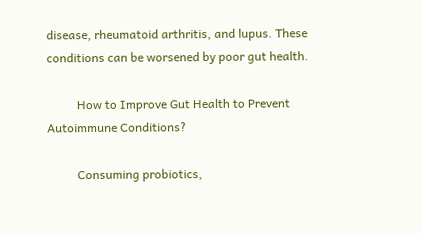disease, rheumatoid arthritis, and lupus. These conditions can be worsened by poor gut health.

          How to Improve Gut Health to Prevent Autoimmune Conditions?

          Consuming probiotics,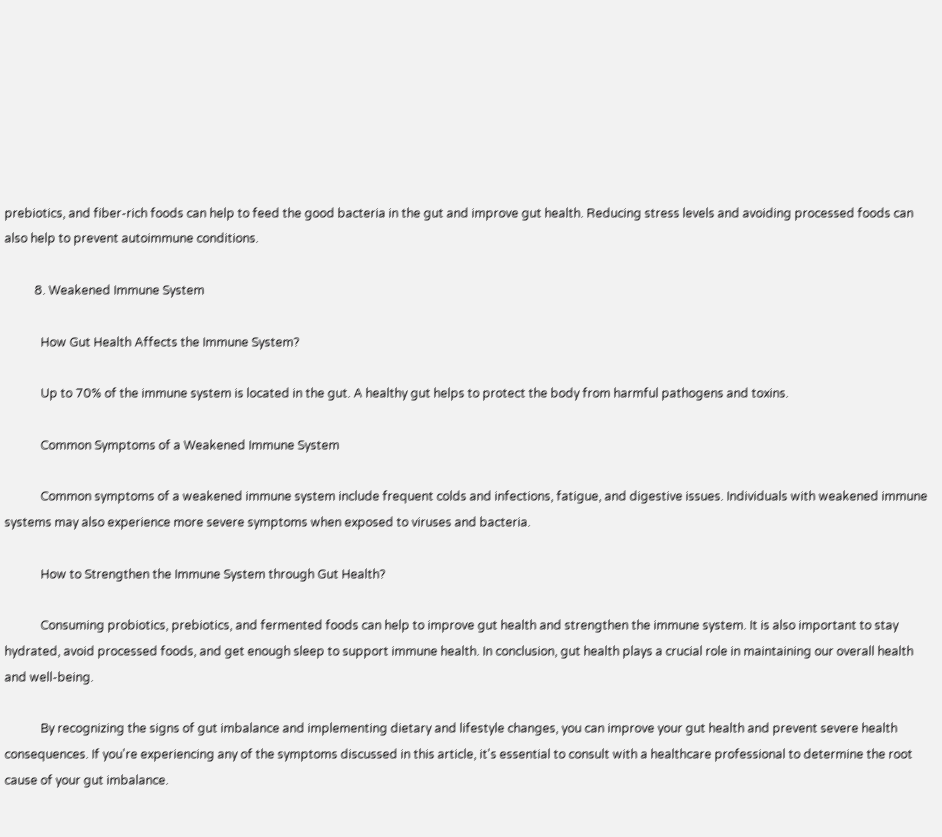prebiotics, and fiber-rich foods can help to feed the good bacteria in the gut and improve gut health. Reducing stress levels and avoiding processed foods can also help to prevent autoimmune conditions.

          8. Weakened Immune System

            How Gut Health Affects the Immune System?

            Up to 70% of the immune system is located in the gut. A healthy gut helps to protect the body from harmful pathogens and toxins.

            Common Symptoms of a Weakened Immune System

            Common symptoms of a weakened immune system include frequent colds and infections, fatigue, and digestive issues. Individuals with weakened immune systems may also experience more severe symptoms when exposed to viruses and bacteria.

            How to Strengthen the Immune System through Gut Health?

            Consuming probiotics, prebiotics, and fermented foods can help to improve gut health and strengthen the immune system. It is also important to stay hydrated, avoid processed foods, and get enough sleep to support immune health. In conclusion, gut health plays a crucial role in maintaining our overall health and well-being.

            By recognizing the signs of gut imbalance and implementing dietary and lifestyle changes, you can improve your gut health and prevent severe health consequences. If you're experiencing any of the symptoms discussed in this article, it's essential to consult with a healthcare professional to determine the root cause of your gut imbalance.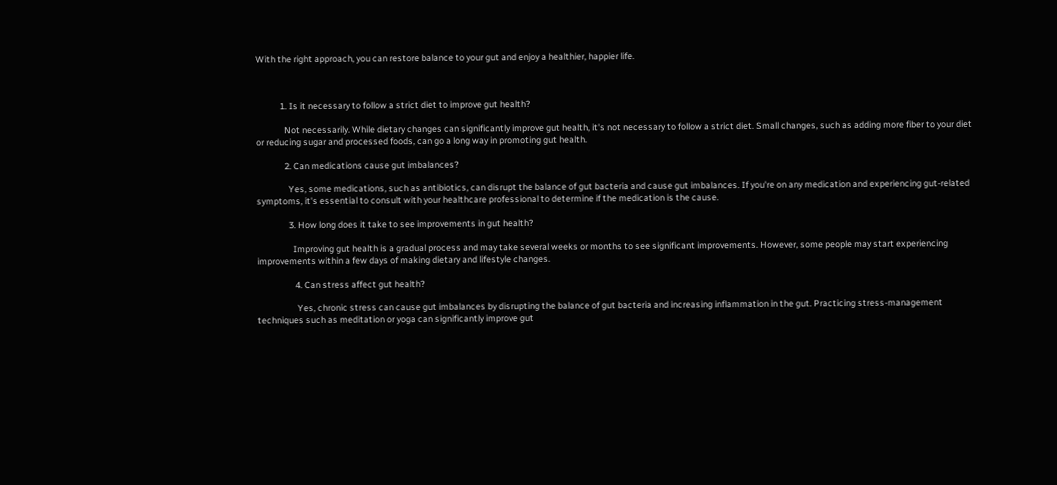With the right approach, you can restore balance to your gut and enjoy a healthier, happier life.



            1. Is it necessary to follow a strict diet to improve gut health?

              Not necessarily. While dietary changes can significantly improve gut health, it's not necessary to follow a strict diet. Small changes, such as adding more fiber to your diet or reducing sugar and processed foods, can go a long way in promoting gut health.

              2. Can medications cause gut imbalances?

                Yes, some medications, such as antibiotics, can disrupt the balance of gut bacteria and cause gut imbalances. If you're on any medication and experiencing gut-related symptoms, it's essential to consult with your healthcare professional to determine if the medication is the cause.

                3. How long does it take to see improvements in gut health?

                  Improving gut health is a gradual process and may take several weeks or months to see significant improvements. However, some people may start experiencing improvements within a few days of making dietary and lifestyle changes.

                   4. Can stress affect gut health?

                    Yes, chronic stress can cause gut imbalances by disrupting the balance of gut bacteria and increasing inflammation in the gut. Practicing stress-management techniques such as meditation or yoga can significantly improve gut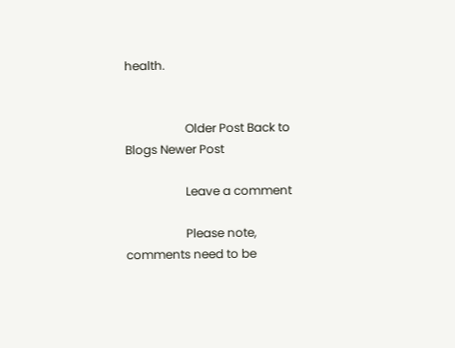health.


                    Older Post Back to Blogs Newer Post

                    Leave a comment

                    Please note, comments need to be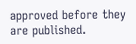approved before they are published.